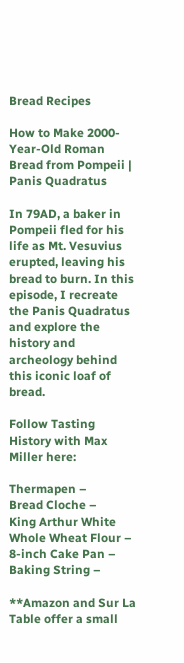Bread Recipes

How to Make 2000-Year-Old Roman Bread from Pompeii | Panis Quadratus

In 79AD, a baker in Pompeii fled for his life as Mt. Vesuvius erupted, leaving his bread to burn. In this episode, I recreate the Panis Quadratus and explore the history and archeology behind this iconic loaf of bread.

Follow Tasting History with Max Miller here:

Thermapen –
Bread Cloche –
King Arthur White Whole Wheat Flour –
8-inch Cake Pan –
Baking String –

**Amazon and Sur La Table offer a small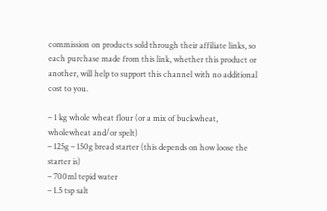commission on products sold through their affiliate links, so each purchase made from this link, whether this product or another, will help to support this channel with no additional cost to you.

– 1 kg whole wheat flour (or a mix of buckwheat, wholewheat and/or spelt)
– 125g – 150g bread starter (this depends on how loose the starter is)
– 700ml tepid water
– 1.5 tsp salt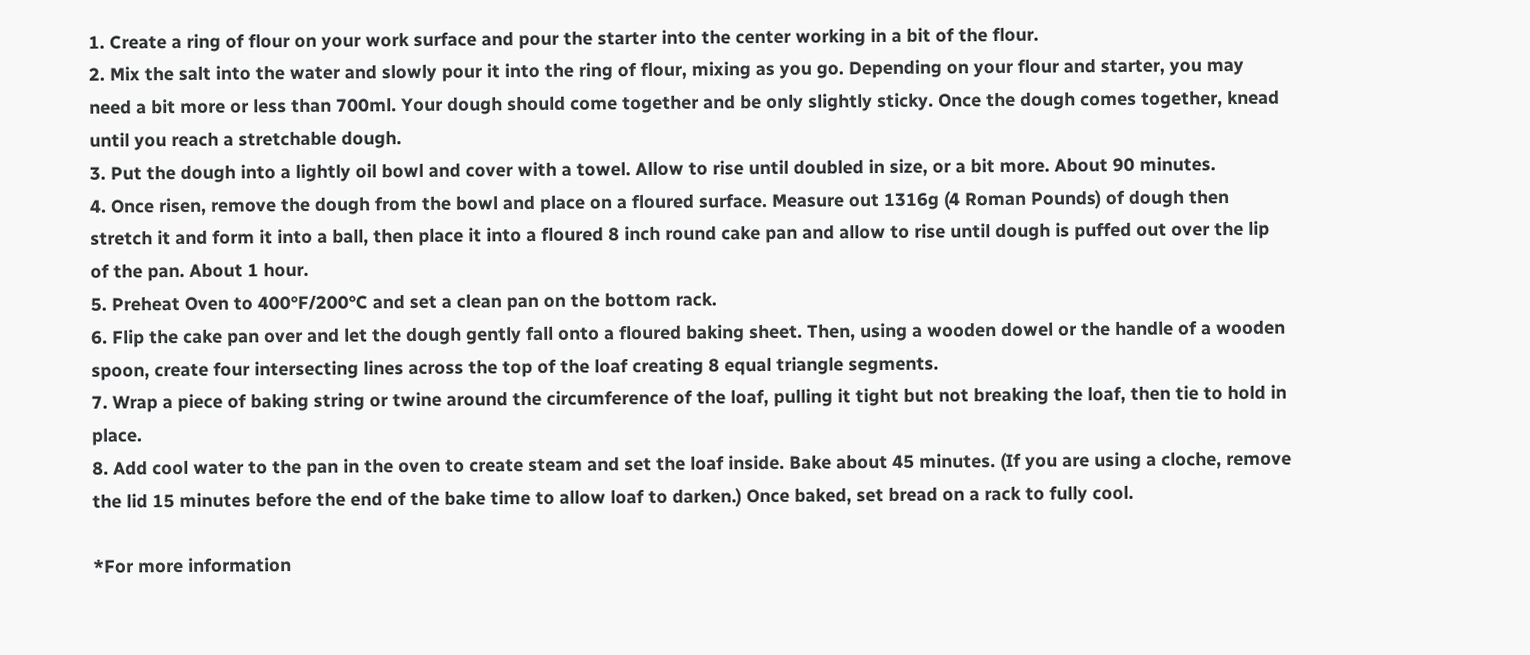1. Create a ring of flour on your work surface and pour the starter into the center working in a bit of the flour.
2. Mix the salt into the water and slowly pour it into the ring of flour, mixing as you go. Depending on your flour and starter, you may need a bit more or less than 700ml. Your dough should come together and be only slightly sticky. Once the dough comes together, knead until you reach a stretchable dough.
3. Put the dough into a lightly oil bowl and cover with a towel. Allow to rise until doubled in size, or a bit more. About 90 minutes.
4. Once risen, remove the dough from the bowl and place on a floured surface. Measure out 1316g (4 Roman Pounds) of dough then stretch it and form it into a ball, then place it into a floured 8 inch round cake pan and allow to rise until dough is puffed out over the lip of the pan. About 1 hour.
5. Preheat Oven to 400°F/200°C and set a clean pan on the bottom rack.
6. Flip the cake pan over and let the dough gently fall onto a floured baking sheet. Then, using a wooden dowel or the handle of a wooden spoon, create four intersecting lines across the top of the loaf creating 8 equal triangle segments.
7. Wrap a piece of baking string or twine around the circumference of the loaf, pulling it tight but not breaking the loaf, then tie to hold in place.
8. Add cool water to the pan in the oven to create steam and set the loaf inside. Bake about 45 minutes. (If you are using a cloche, remove the lid 15 minutes before the end of the bake time to allow loaf to darken.) Once baked, set bread on a rack to fully cool.

*For more information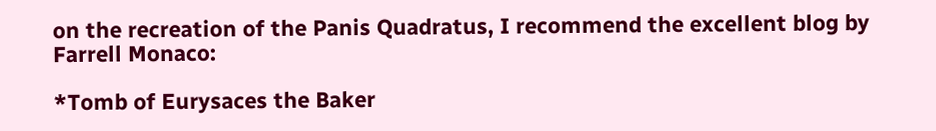on the recreation of the Panis Quadratus, I recommend the excellent blog by Farrell Monaco:

*Tomb of Eurysaces the Baker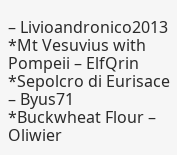– Livioandronico2013
*Mt Vesuvius with Pompeii – ElfQrin
*Sepolcro di Eurisace – Byus71
*Buckwheat Flour – Oliwier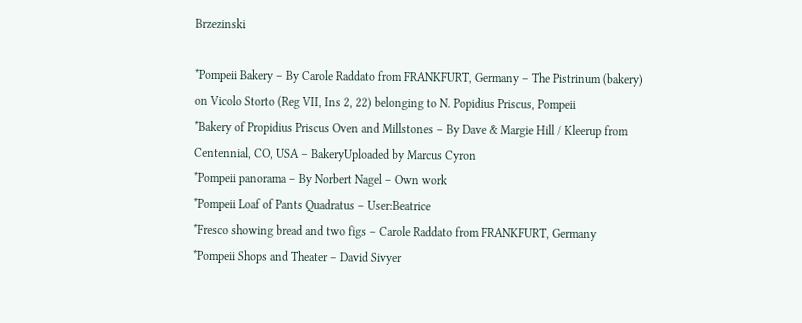Brzezinski

*Pompeii Bakery – By Carole Raddato from FRANKFURT, Germany – The Pistrinum (bakery) on Vicolo Storto (Reg VII, Ins 2, 22) belonging to N. Popidius Priscus, Pompeii
*Bakery of Propidius Priscus Oven and Millstones – By Dave & Margie Hill / Kleerup from Centennial, CO, USA – BakeryUploaded by Marcus Cyron
*Pompeii panorama – By Norbert Nagel – Own work
*Pompeii Loaf of Pants Quadratus – User:Beatrice
*Fresco showing bread and two figs – Carole Raddato from FRANKFURT, Germany
*Pompeii Shops and Theater – David Sivyer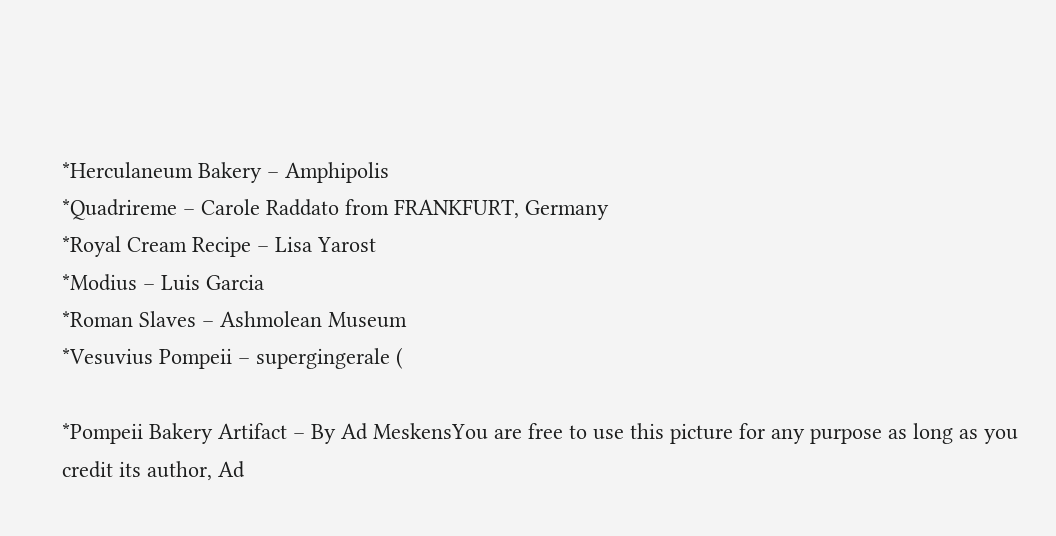*Herculaneum Bakery – Amphipolis
*Quadrireme – Carole Raddato from FRANKFURT, Germany
*Royal Cream Recipe – Lisa Yarost
*Modius – Luis Garcia
*Roman Slaves – Ashmolean Museum
*Vesuvius Pompeii – supergingerale (

*Pompeii Bakery Artifact – By Ad MeskensYou are free to use this picture for any purpose as long as you credit its author, Ad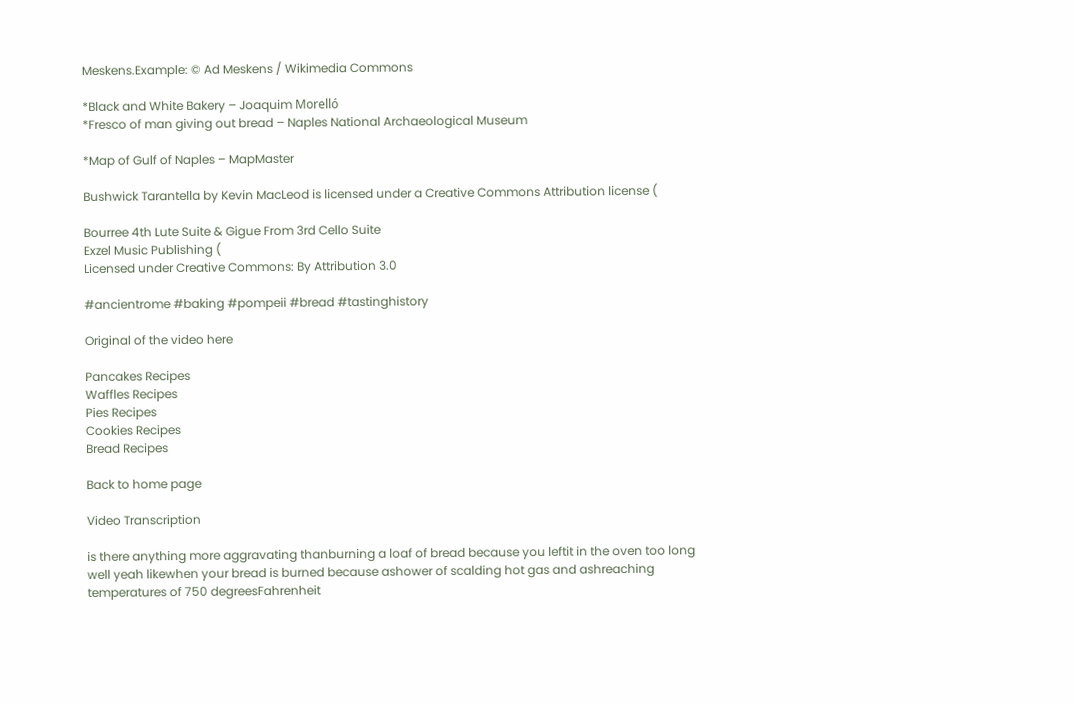Meskens.Example: © Ad Meskens / Wikimedia Commons

*Black and White Bakery – Joaquim Morelló
*Fresco of man giving out bread – Naples National Archaeological Museum

*Map of Gulf of Naples – MapMaster

Bushwick Tarantella by Kevin MacLeod is licensed under a Creative Commons Attribution license (

Bourree 4th Lute Suite & Gigue From 3rd Cello Suite
Exzel Music Publishing (
Licensed under Creative Commons: By Attribution 3.0

#ancientrome #baking #pompeii #bread #tastinghistory

Original of the video here

Pancakes Recipes
Waffles Recipes
Pies Recipes
Cookies Recipes
Bread Recipes

Back to home page

Video Transcription

is there anything more aggravating thanburning a loaf of bread because you leftit in the oven too long well yeah likewhen your bread is burned because ashower of scalding hot gas and ashreaching temperatures of 750 degreesFahrenheit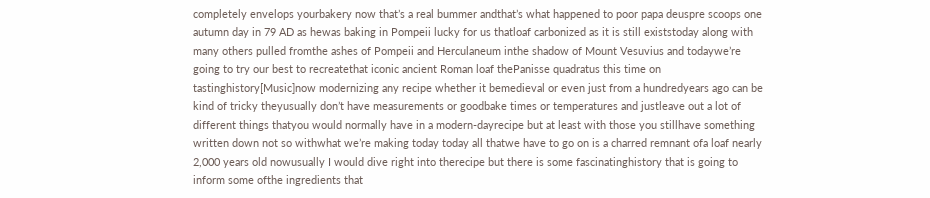completely envelops yourbakery now that’s a real bummer andthat’s what happened to poor papa deuspre scoops one autumn day in 79 AD as hewas baking in Pompeii lucky for us thatloaf carbonized as it is still existstoday along with many others pulled fromthe ashes of Pompeii and Herculaneum inthe shadow of Mount Vesuvius and todaywe’re going to try our best to recreatethat iconic ancient Roman loaf thePanisse quadratus this time on tastinghistory[Music]now modernizing any recipe whether it bemedieval or even just from a hundredyears ago can be kind of tricky theyusually don’t have measurements or goodbake times or temperatures and justleave out a lot of different things thatyou would normally have in a modern-dayrecipe but at least with those you stillhave something written down not so withwhat we’re making today today all thatwe have to go on is a charred remnant ofa loaf nearly 2,000 years old nowusually I would dive right into therecipe but there is some fascinatinghistory that is going to inform some ofthe ingredients that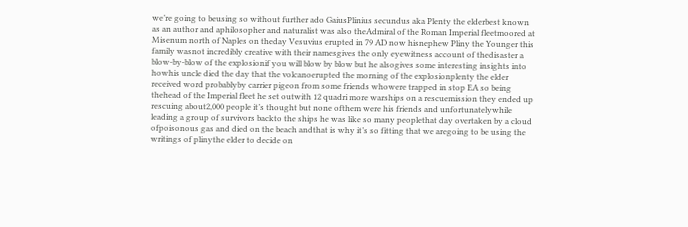we’re going to beusing so without further ado GaiusPlinius secundus aka Plenty the elderbest known as an author and aphilosopher and naturalist was also theAdmiral of the Roman Imperial fleetmoored at Misenum north of Naples on theday Vesuvius erupted in 79 AD now hisnephew Pliny the Younger this family wasnot incredibly creative with their namesgives the only eyewitness account of thedisaster a blow-by-blow of the explosionif you will blow by blow but he alsogives some interesting insights into howhis uncle died the day that the volcanoerupted the morning of the explosionplenty the elder received word probablyby carrier pigeon from some friends whowere trapped in stop EA so being thehead of the Imperial fleet he set outwith 12 quadri more warships on a rescuemission they ended up rescuing about2,000 people it’s thought but none ofthem were his friends and unfortunatelywhile leading a group of survivors backto the ships he was like so many peoplethat day overtaken by a cloud ofpoisonous gas and died on the beach andthat is why it’s so fitting that we aregoing to be using the writings of plinythe elder to decide on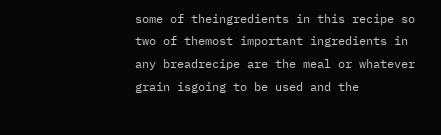some of theingredients in this recipe so two of themost important ingredients in any breadrecipe are the meal or whatever grain isgoing to be used and the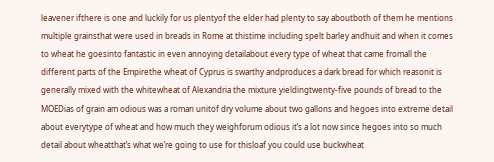leavener ifthere is one and luckily for us plentyof the elder had plenty to say aboutboth of them he mentions multiple grainsthat were used in breads in Rome at thistime including spelt barley andhuit and when it comes to wheat he goesinto fantastic in even annoying detailabout every type of wheat that came fromall the different parts of the Empirethe wheat of Cyprus is swarthy andproduces a dark bread for which reasonit is generally mixed with the whitewheat of Alexandria the mixture yieldingtwenty-five pounds of bread to the MOEDias of grain am odious was a roman unitof dry volume about two gallons and hegoes into extreme detail about everytype of wheat and how much they weighforum odious it’s a lot now since hegoes into so much detail about wheatthat’s what we’re going to use for thisloaf you could use buckwheat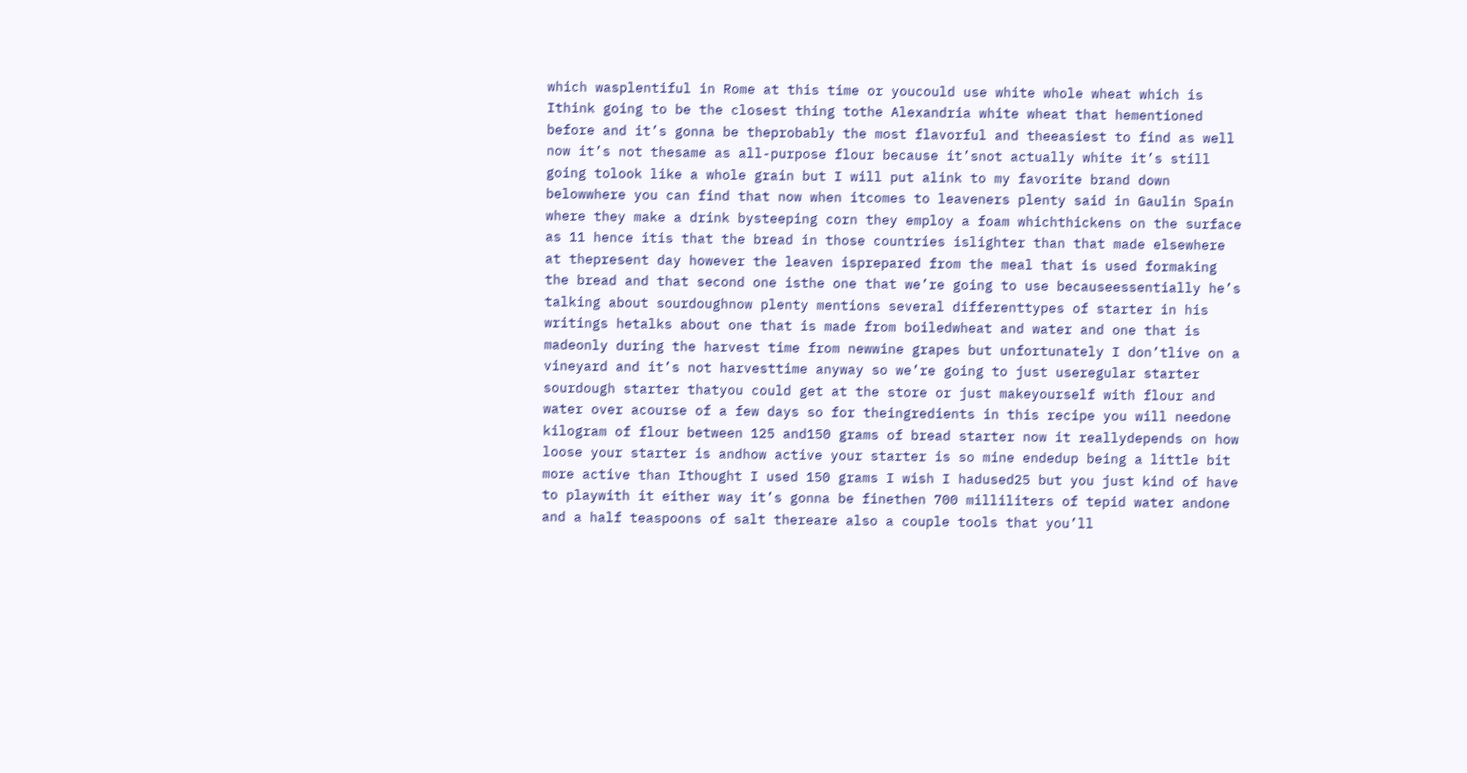which wasplentiful in Rome at this time or youcould use white whole wheat which is Ithink going to be the closest thing tothe Alexandria white wheat that hementioned before and it’s gonna be theprobably the most flavorful and theeasiest to find as well now it’s not thesame as all-purpose flour because it’snot actually white it’s still going tolook like a whole grain but I will put alink to my favorite brand down belowwhere you can find that now when itcomes to leaveners plenty said in Gaulin Spain where they make a drink bysteeping corn they employ a foam whichthickens on the surface as 11 hence itis that the bread in those countries islighter than that made elsewhere at thepresent day however the leaven isprepared from the meal that is used formaking the bread and that second one isthe one that we’re going to use becauseessentially he’s talking about sourdoughnow plenty mentions several differenttypes of starter in his writings hetalks about one that is made from boiledwheat and water and one that is madeonly during the harvest time from newwine grapes but unfortunately I don’tlive on a vineyard and it’s not harvesttime anyway so we’re going to just useregular starter sourdough starter thatyou could get at the store or just makeyourself with flour and water over acourse of a few days so for theingredients in this recipe you will needone kilogram of flour between 125 and150 grams of bread starter now it reallydepends on how loose your starter is andhow active your starter is so mine endedup being a little bit more active than Ithought I used 150 grams I wish I hadused25 but you just kind of have to playwith it either way it’s gonna be finethen 700 milliliters of tepid water andone and a half teaspoons of salt thereare also a couple tools that you’ll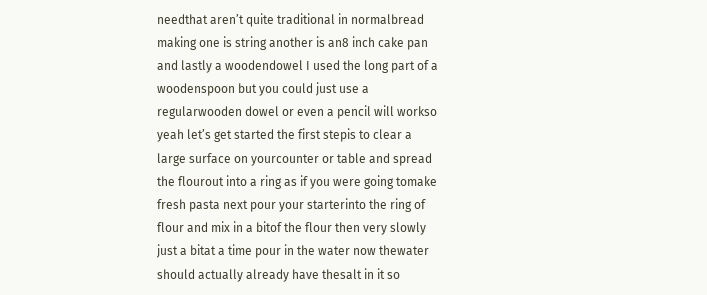needthat aren’t quite traditional in normalbread making one is string another is an8 inch cake pan and lastly a woodendowel I used the long part of a woodenspoon but you could just use a regularwooden dowel or even a pencil will workso yeah let’s get started the first stepis to clear a large surface on yourcounter or table and spread the flourout into a ring as if you were going tomake fresh pasta next pour your starterinto the ring of flour and mix in a bitof the flour then very slowly just a bitat a time pour in the water now thewater should actually already have thesalt in it so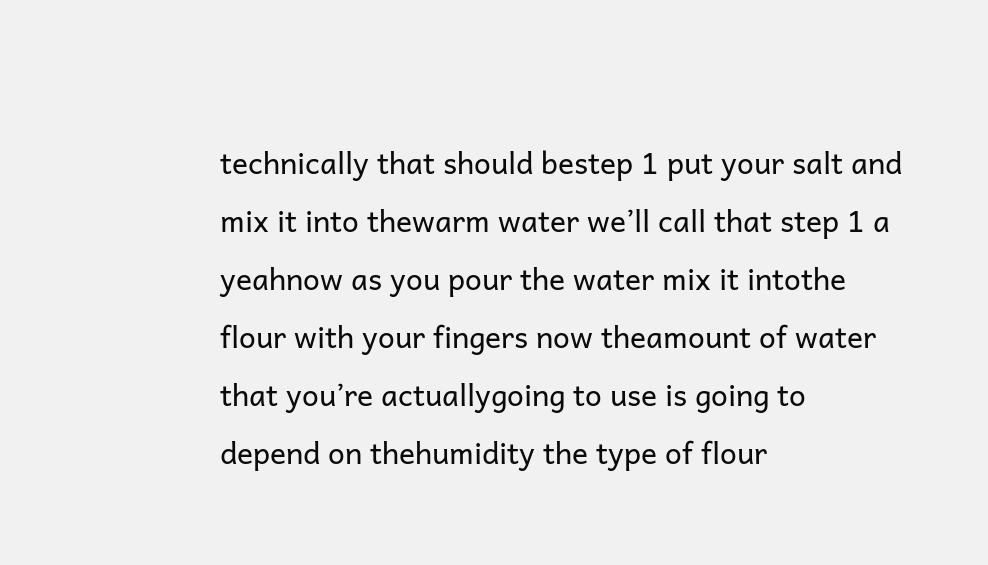technically that should bestep 1 put your salt and mix it into thewarm water we’ll call that step 1 a yeahnow as you pour the water mix it intothe flour with your fingers now theamount of water that you’re actuallygoing to use is going to depend on thehumidity the type of flour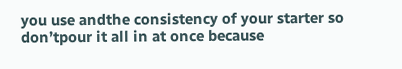you use andthe consistency of your starter so don’tpour it all in at once because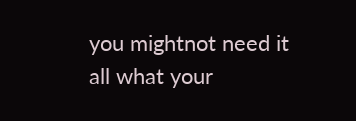you mightnot need it all what your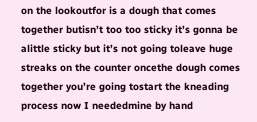on the lookoutfor is a dough that comes together butisn’t too too sticky it’s gonna be alittle sticky but it’s not going toleave huge streaks on the counter oncethe dough comes together you’re going tostart the kneading process now I neededmine by hand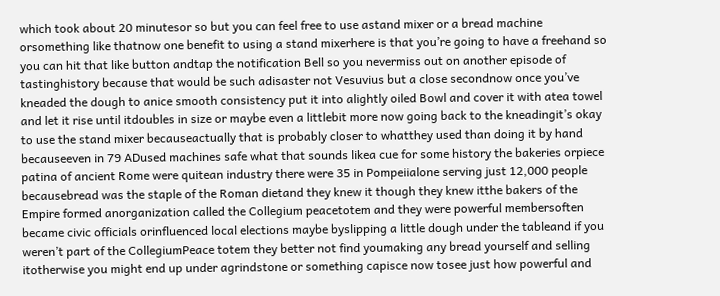which took about 20 minutesor so but you can feel free to use astand mixer or a bread machine orsomething like thatnow one benefit to using a stand mixerhere is that you’re going to have a freehand so you can hit that like button andtap the notification Bell so you nevermiss out on another episode of tastinghistory because that would be such adisaster not Vesuvius but a close secondnow once you’ve kneaded the dough to anice smooth consistency put it into alightly oiled Bowl and cover it with atea towel and let it rise until itdoubles in size or maybe even a littlebit more now going back to the kneadingit’s okay to use the stand mixer becauseactually that is probably closer to whatthey used than doing it by hand becauseeven in 79 ADused machines safe what that sounds likea cue for some history the bakeries orpiece patina of ancient Rome were quitean industry there were 35 in Pompeiialone serving just 12,000 people becausebread was the staple of the Roman dietand they knew it though they knew itthe bakers of the Empire formed anorganization called the Collegium peacetotem and they were powerful membersoften became civic officials orinfluenced local elections maybe byslipping a little dough under the tableand if you weren’t part of the CollegiumPeace totem they better not find youmaking any bread yourself and selling itotherwise you might end up under agrindstone or something capisce now tosee just how powerful and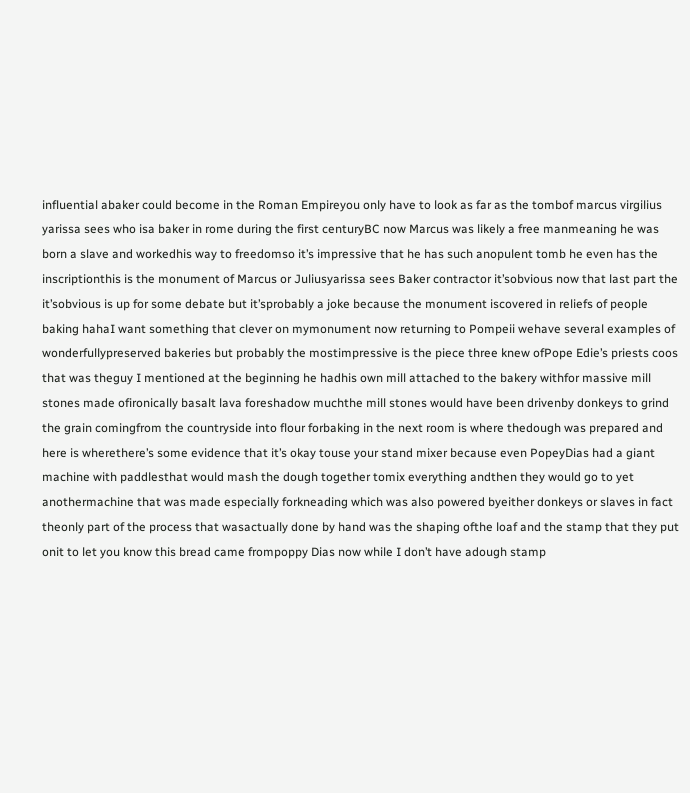influential abaker could become in the Roman Empireyou only have to look as far as the tombof marcus virgilius yarissa sees who isa baker in rome during the first centuryBC now Marcus was likely a free manmeaning he was born a slave and workedhis way to freedomso it’s impressive that he has such anopulent tomb he even has the inscriptionthis is the monument of Marcus or Juliusyarissa sees Baker contractor it’sobvious now that last part the it’sobvious is up for some debate but it’sprobably a joke because the monument iscovered in reliefs of people baking hahaI want something that clever on mymonument now returning to Pompeii wehave several examples of wonderfullypreserved bakeries but probably the mostimpressive is the piece three knew ofPope Edie’s priests coos that was theguy I mentioned at the beginning he hadhis own mill attached to the bakery withfor massive mill stones made ofironically basalt lava foreshadow muchthe mill stones would have been drivenby donkeys to grind the grain comingfrom the countryside into flour forbaking in the next room is where thedough was prepared and here is wherethere’s some evidence that it’s okay touse your stand mixer because even PopeyDias had a giant machine with paddlesthat would mash the dough together tomix everything andthen they would go to yet anothermachine that was made especially forkneading which was also powered byeither donkeys or slaves in fact theonly part of the process that wasactually done by hand was the shaping ofthe loaf and the stamp that they put onit to let you know this bread came frompoppy Dias now while I don’t have adough stamp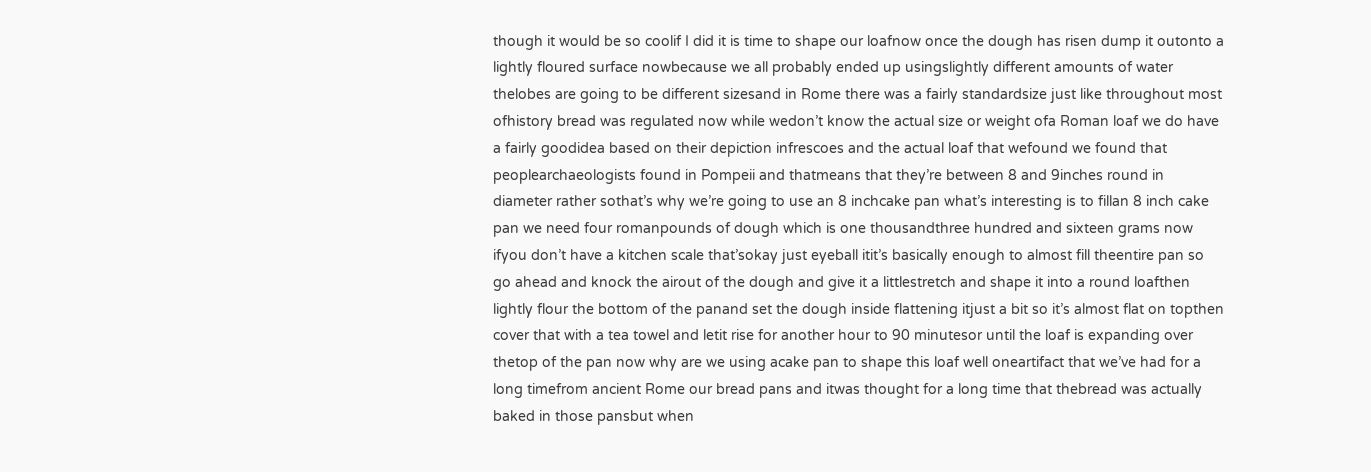though it would be so coolif I did it is time to shape our loafnow once the dough has risen dump it outonto a lightly floured surface nowbecause we all probably ended up usingslightly different amounts of water thelobes are going to be different sizesand in Rome there was a fairly standardsize just like throughout most ofhistory bread was regulated now while wedon’t know the actual size or weight ofa Roman loaf we do have a fairly goodidea based on their depiction infrescoes and the actual loaf that wefound we found that peoplearchaeologists found in Pompeii and thatmeans that they’re between 8 and 9inches round in diameter rather sothat’s why we’re going to use an 8 inchcake pan what’s interesting is to fillan 8 inch cake pan we need four romanpounds of dough which is one thousandthree hundred and sixteen grams now ifyou don’t have a kitchen scale that’sokay just eyeball itit’s basically enough to almost fill theentire pan so go ahead and knock the airout of the dough and give it a littlestretch and shape it into a round loafthen lightly flour the bottom of the panand set the dough inside flattening itjust a bit so it’s almost flat on topthen cover that with a tea towel and letit rise for another hour to 90 minutesor until the loaf is expanding over thetop of the pan now why are we using acake pan to shape this loaf well oneartifact that we’ve had for a long timefrom ancient Rome our bread pans and itwas thought for a long time that thebread was actually baked in those pansbut when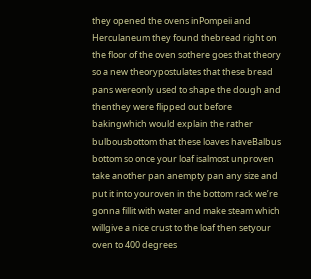they opened the ovens inPompeii and Herculaneum they found thebread right on the floor of the oven sothere goes that theory so a new theorypostulates that these bread pans wereonly used to shape the dough and thenthey were flipped out before bakingwhich would explain the rather bulbousbottom that these loaves haveBalbus bottom so once your loaf isalmost unproven take another pan anempty pan any size and put it into youroven in the bottom rack we’re gonna fillit with water and make steam which willgive a nice crust to the loaf then setyour oven to 400 degrees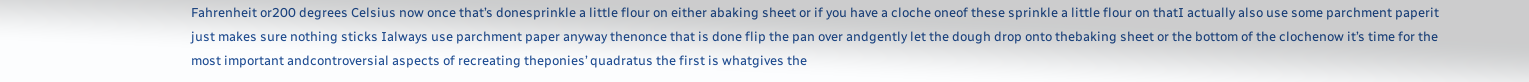Fahrenheit or200 degrees Celsius now once that’s donesprinkle a little flour on either abaking sheet or if you have a cloche oneof these sprinkle a little flour on thatI actually also use some parchment paperit just makes sure nothing sticks Ialways use parchment paper anyway thenonce that is done flip the pan over andgently let the dough drop onto thebaking sheet or the bottom of the clochenow it’s time for the most important andcontroversial aspects of recreating theponies’ quadratus the first is whatgives the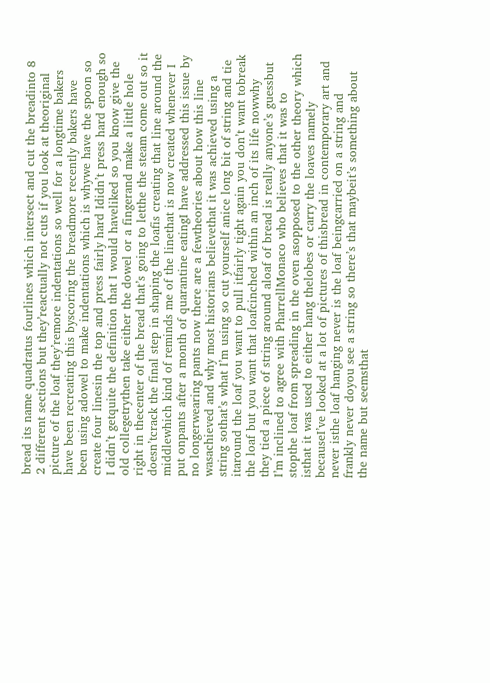bread its name quadratus fourlines which intersect and cut the breadinto 8 2 different sections but they’reactually not cuts if you look at theoriginal picture of the loaf they’remore indentations so well for a longtime bakers have been recreating this byscoring the breadmore recently bakers have been using adowel to make indentations which is whywe have the spoon so create four linesin the top and press fairly hard Ididn’t press hard enough so I didn’t getquite the definition that I would haveliked so you know give the old collegetrythen take either the dowel or a fingerand make a little hole right in thecenter of the bread that’s going to letthe the steam come out so it doesn’tcrack the final step in shaping the loafis creating that line around the middlewhich kind of reminds me of the linethat is now created whenever I put onpants after a month of quarantine eatingI have addressed this issue by no longerwearing pants now there are a fewtheories about how this line wasachieved and why most historians believethat it was achieved using a string sothat’s what I’m using so cut yourself anice long bit of string and tie itaround the loaf you want to pull itfairly tight again you don’t want tobreak the loaf but you want that loafcinched within an inch of its life nowwhy they tied a piece of string around aloaf of bread is really anyone’s guessbut I’m inclined to agree with PharrellMonaco who believes that it was to stopthe loaf from spreading in the oven asopposed to the other theory which isthat it was used to either hang thelobes or carry the loaves namely becauseI’ve looked at a lot of pictures of thisbread in contemporary art and never isthe loaf hanging never is the loaf beingcarried on a string and frankly never doyou see a string so there’s that maybeit’s something about the name but seemsthat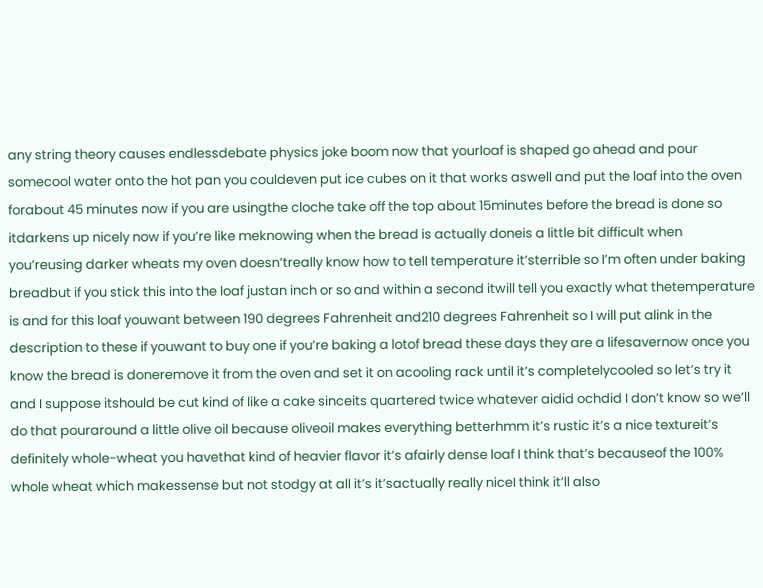any string theory causes endlessdebate physics joke boom now that yourloaf is shaped go ahead and pour somecool water onto the hot pan you couldeven put ice cubes on it that works aswell and put the loaf into the oven forabout 45 minutes now if you are usingthe cloche take off the top about 15minutes before the bread is done so itdarkens up nicely now if you’re like meknowing when the bread is actually doneis a little bit difficult when you’reusing darker wheats my oven doesn’treally know how to tell temperature it’sterrible so I’m often under baking breadbut if you stick this into the loaf justan inch or so and within a second itwill tell you exactly what thetemperature is and for this loaf youwant between 190 degrees Fahrenheit and210 degrees Fahrenheit so I will put alink in the description to these if youwant to buy one if you’re baking a lotof bread these days they are a lifesavernow once you know the bread is doneremove it from the oven and set it on acooling rack until it’s completelycooled so let’s try it and I suppose itshould be cut kind of like a cake sinceits quartered twice whatever aidid ochdid I don’t know so we’ll do that pouraround a little olive oil because oliveoil makes everything betterhmm it’s rustic it’s a nice textureit’s definitely whole-wheat you havethat kind of heavier flavor it’s afairly dense loaf I think that’s becauseof the 100% whole wheat which makessense but not stodgy at all it’s it’sactually really niceI think it’ll also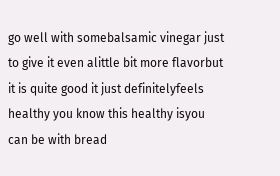go well with somebalsamic vinegar just to give it even alittle bit more flavorbut it is quite good it just definitelyfeels healthy you know this healthy isyou can be with bread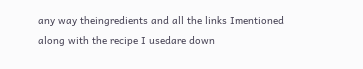any way theingredients and all the links Imentioned along with the recipe I usedare down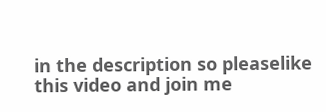in the description so pleaselike this video and join me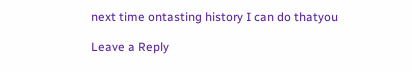next time ontasting history I can do thatyou

Leave a Reply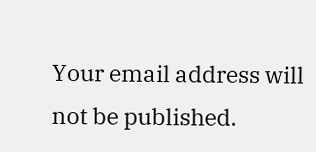Your email address will not be published.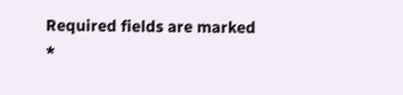Required fields are marked *